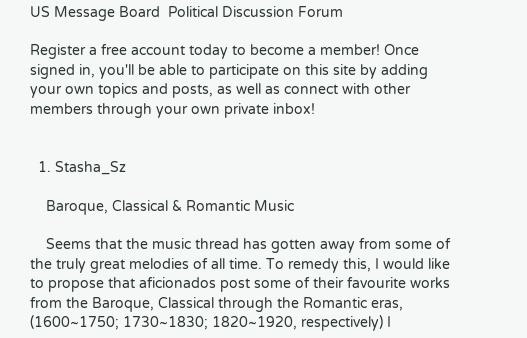US Message Board  Political Discussion Forum

Register a free account today to become a member! Once signed in, you'll be able to participate on this site by adding your own topics and posts, as well as connect with other members through your own private inbox!


  1. Stasha_Sz

    Baroque, Classical & Romantic Music

    Seems that the music thread has gotten away from some of the truly great melodies of all time. To remedy this, I would like to propose that aficionados post some of their favourite works from the Baroque, Classical through the Romantic eras, (1600~1750; 1730~1830; 1820~1920, respectively) I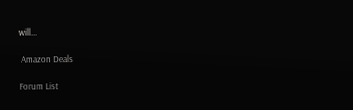will...

 Amazon Deals

Forum List